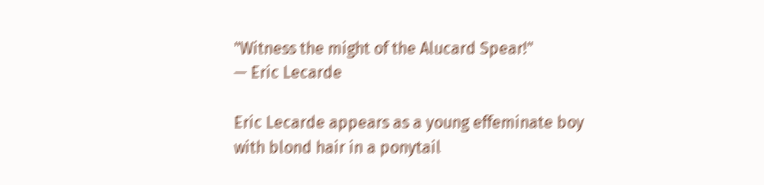"Witness the might of the Alucard Spear!"
— Eric Lecarde

Eric Lecarde appears as a young effeminate boy with blond hair in a ponytail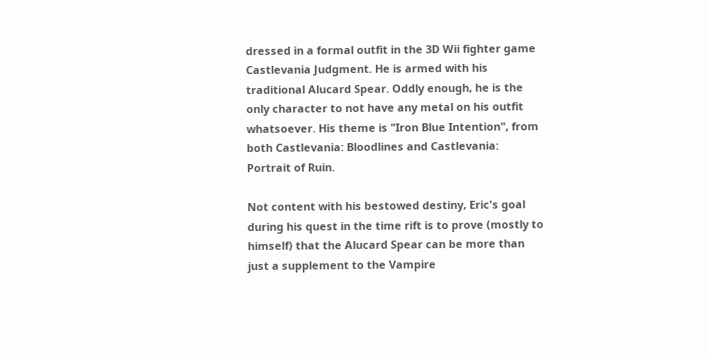dressed in a formal outfit in the 3D Wii fighter game Castlevania Judgment. He is armed with his traditional Alucard Spear. Oddly enough, he is the only character to not have any metal on his outfit whatsoever. His theme is "Iron Blue Intention", from both Castlevania: Bloodlines and Castlevania: Portrait of Ruin.

Not content with his bestowed destiny, Eric's goal during his quest in the time rift is to prove (mostly to himself) that the Alucard Spear can be more than just a supplement to the Vampire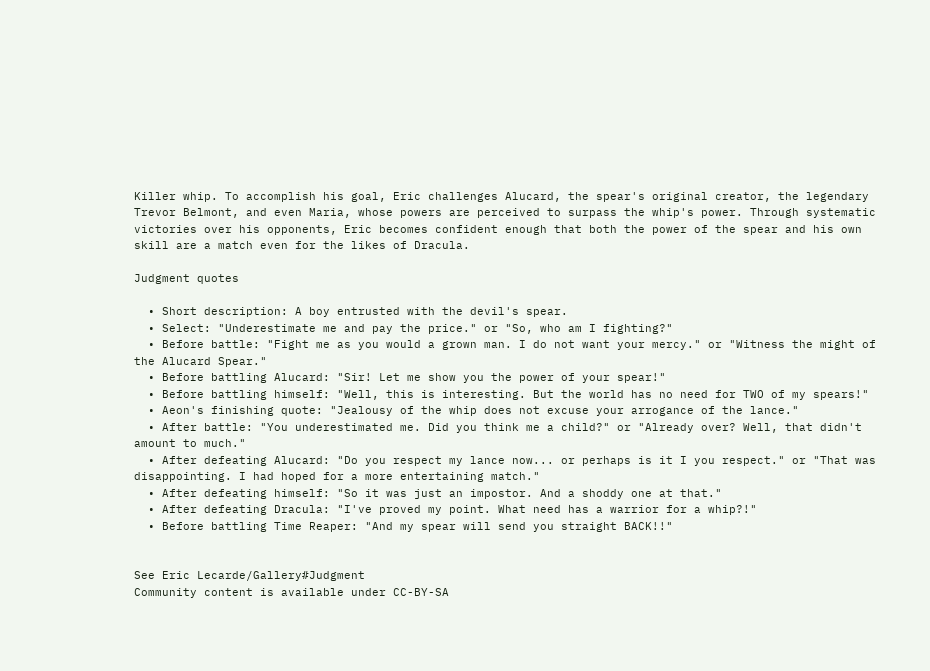Killer whip. To accomplish his goal, Eric challenges Alucard, the spear's original creator, the legendary Trevor Belmont, and even Maria, whose powers are perceived to surpass the whip's power. Through systematic victories over his opponents, Eric becomes confident enough that both the power of the spear and his own skill are a match even for the likes of Dracula.

Judgment quotes

  • Short description: A boy entrusted with the devil's spear.
  • Select: "Underestimate me and pay the price." or "So, who am I fighting?"
  • Before battle: "Fight me as you would a grown man. I do not want your mercy." or "Witness the might of the Alucard Spear."
  • Before battling Alucard: "Sir! Let me show you the power of your spear!"
  • Before battling himself: "Well, this is interesting. But the world has no need for TWO of my spears!"
  • Aeon's finishing quote: "Jealousy of the whip does not excuse your arrogance of the lance."
  • After battle: "You underestimated me. Did you think me a child?" or "Already over? Well, that didn't amount to much."
  • After defeating Alucard: "Do you respect my lance now... or perhaps is it I you respect." or "That was disappointing. I had hoped for a more entertaining match."
  • After defeating himself: "So it was just an impostor. And a shoddy one at that."
  • After defeating Dracula: "I've proved my point. What need has a warrior for a whip?!"
  • Before battling Time Reaper: "And my spear will send you straight BACK!!"


See Eric Lecarde/Gallery#Judgment
Community content is available under CC-BY-SA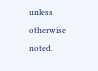unless otherwise noted.